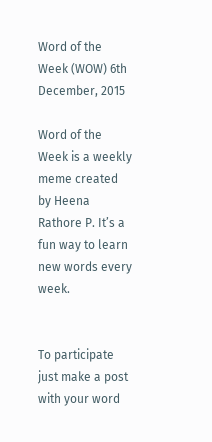Word of the Week (WOW) 6th December, 2015

Word of the Week is a weekly meme created by Heena Rathore P. It’s a fun way to learn new words every week.


To participate just make a post with your word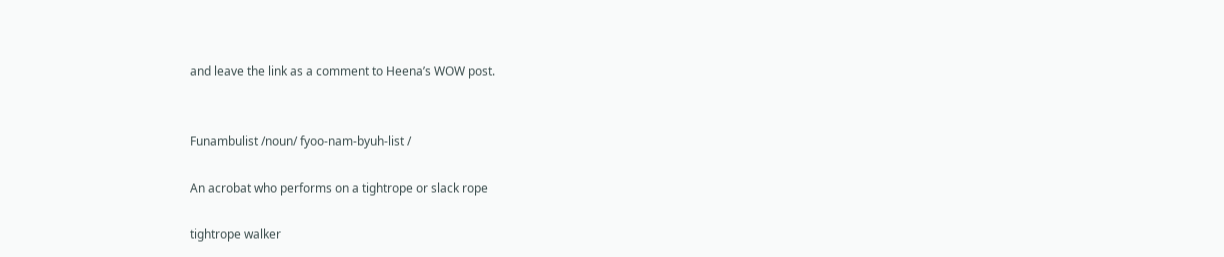and leave the link as a comment to Heena’s WOW post.


Funambulist /noun/ fyoo-nam-byuh-list /

An acrobat who performs on a tightrope or slack rope

tightrope walker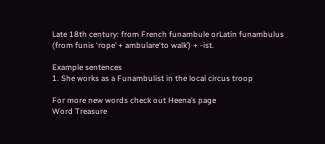Late 18th century: from French funambule orLatin funambulus (from funis ‘rope’ + ambulare‘to walk’) + -ist.

Example sentences
1. She works as a Funambulist in the local circus troop

For more new words check out Heena’s page
Word Treasure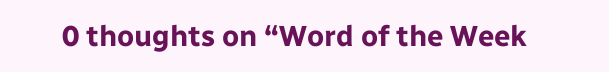0 thoughts on “Word of the Week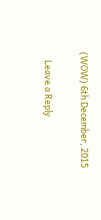(WOW) 6th December, 2015

    Leave a Reply